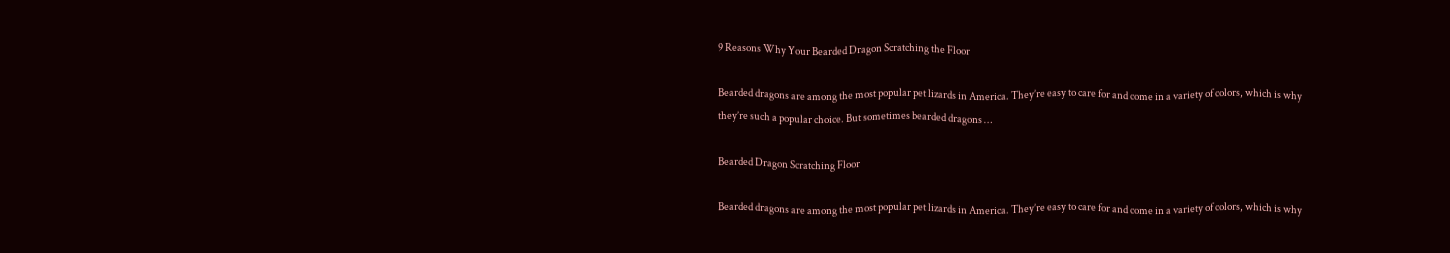9 Reasons Why Your Bearded Dragon Scratching the Floor

Bearded dragons are among the most popular pet lizards in America. They’re easy to care for and come in a variety of colors, which is why they’re such a popular choice. But sometimes bearded dragons …

Bearded Dragon Scratching Floor

Bearded dragons are among the most popular pet lizards in America. They’re easy to care for and come in a variety of colors, which is why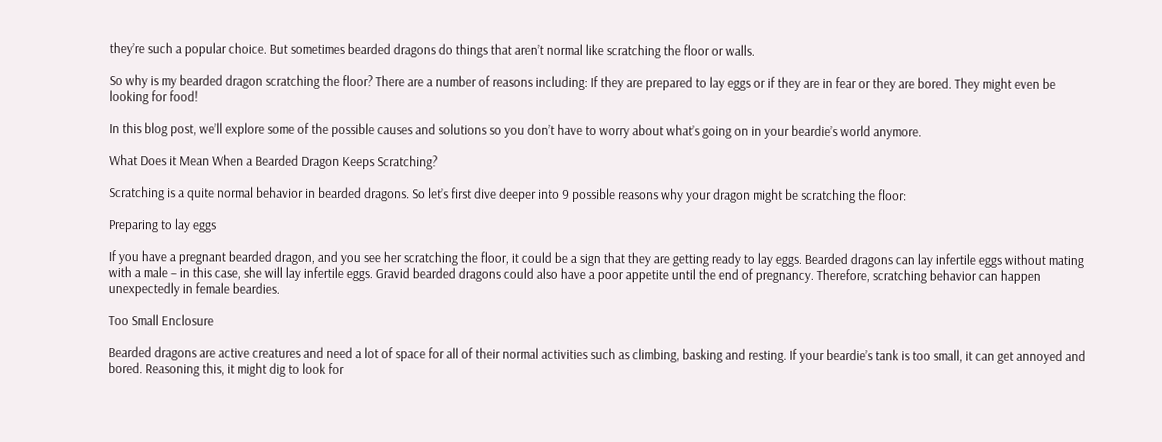they’re such a popular choice. But sometimes bearded dragons do things that aren’t normal like scratching the floor or walls.

So why is my bearded dragon scratching the floor? There are a number of reasons including: If they are prepared to lay eggs or if they are in fear or they are bored. They might even be looking for food!

In this blog post, we’ll explore some of the possible causes and solutions so you don’t have to worry about what’s going on in your beardie’s world anymore.

What Does it Mean When a Bearded Dragon Keeps Scratching?

Scratching is a quite normal behavior in bearded dragons. So let’s first dive deeper into 9 possible reasons why your dragon might be scratching the floor:

Preparing to lay eggs

If you have a pregnant bearded dragon, and you see her scratching the floor, it could be a sign that they are getting ready to lay eggs. Bearded dragons can lay infertile eggs without mating with a male – in this case, she will lay infertile eggs. Gravid bearded dragons could also have a poor appetite until the end of pregnancy. Therefore, scratching behavior can happen unexpectedly in female beardies.

Too Small Enclosure

Bearded dragons are active creatures and need a lot of space for all of their normal activities such as climbing, basking and resting. If your beardie’s tank is too small, it can get annoyed and bored. Reasoning this, it might dig to look for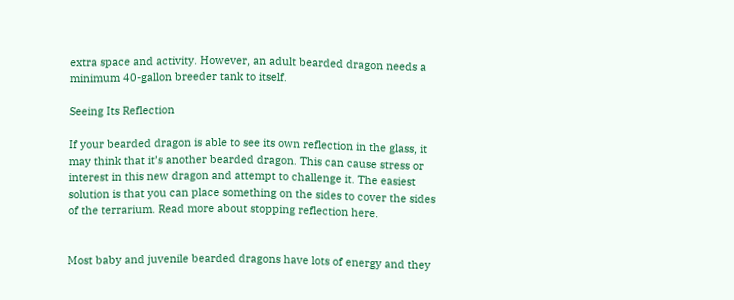extra space and activity. However, an adult bearded dragon needs a minimum 40-gallon breeder tank to itself.

Seeing Its Reflection

If your bearded dragon is able to see its own reflection in the glass, it may think that it’s another bearded dragon. This can cause stress or interest in this new dragon and attempt to challenge it. The easiest solution is that you can place something on the sides to cover the sides of the terrarium. Read more about stopping reflection here.


Most baby and juvenile bearded dragons have lots of energy and they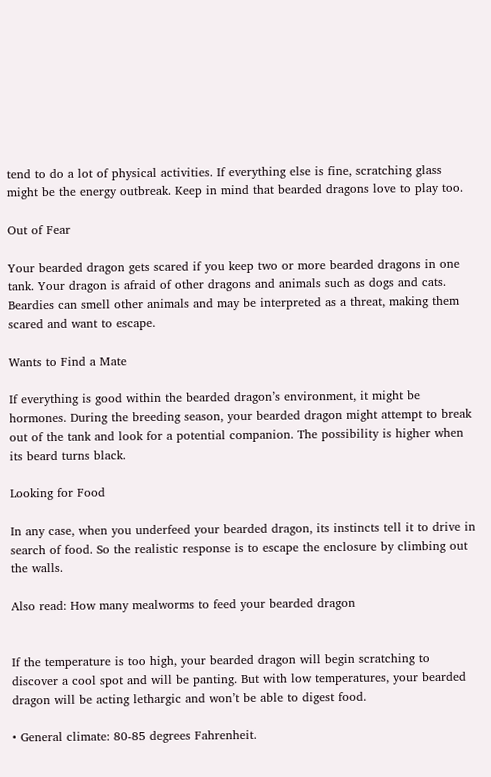tend to do a lot of physical activities. If everything else is fine, scratching glass might be the energy outbreak. Keep in mind that bearded dragons love to play too.

Out of Fear

Your bearded dragon gets scared if you keep two or more bearded dragons in one tank. Your dragon is afraid of other dragons and animals such as dogs and cats. Beardies can smell other animals and may be interpreted as a threat, making them scared and want to escape.

Wants to Find a Mate

If everything is good within the bearded dragon’s environment, it might be hormones. During the breeding season, your bearded dragon might attempt to break out of the tank and look for a potential companion. The possibility is higher when its beard turns black.

Looking for Food

In any case, when you underfeed your bearded dragon, its instincts tell it to drive in search of food. So the realistic response is to escape the enclosure by climbing out the walls.

Also read: How many mealworms to feed your bearded dragon


If the temperature is too high, your bearded dragon will begin scratching to discover a cool spot and will be panting. But with low temperatures, your bearded dragon will be acting lethargic and won’t be able to digest food.

• General climate: 80-85 degrees Fahrenheit.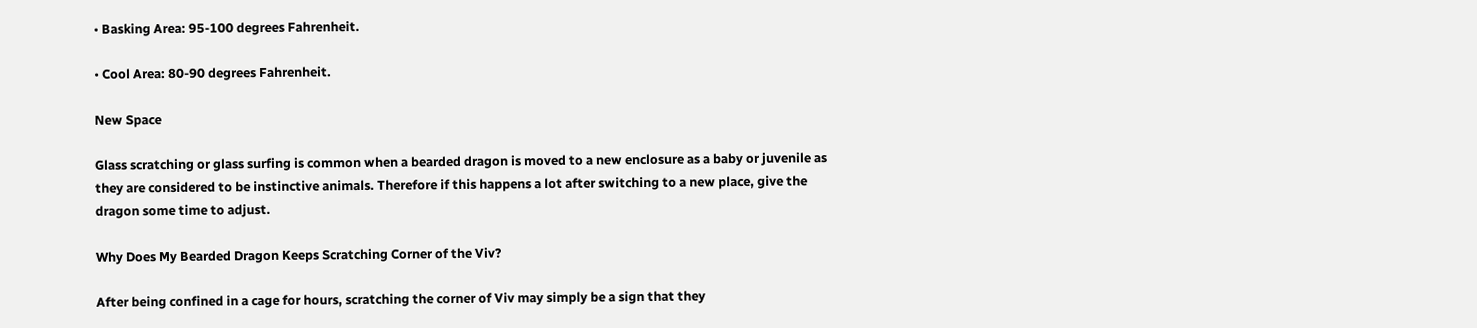• Basking Area: 95-100 degrees Fahrenheit.

• Cool Area: 80-90 degrees Fahrenheit.

New Space

Glass scratching or glass surfing is common when a bearded dragon is moved to a new enclosure as a baby or juvenile as they are considered to be instinctive animals. Therefore if this happens a lot after switching to a new place, give the dragon some time to adjust.

Why Does My Bearded Dragon Keeps Scratching Corner of the Viv?

After being confined in a cage for hours, scratching the corner of Viv may simply be a sign that they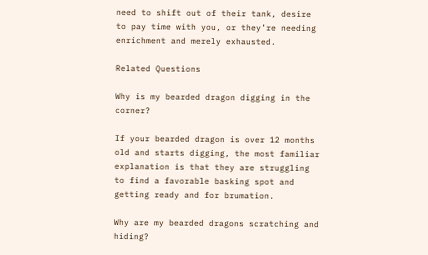need to shift out of their tank, desire to pay time with you, or they’re needing enrichment and merely exhausted.

Related Questions

Why is my bearded dragon digging in the corner?

If your bearded dragon is over 12 months old and starts digging, the most familiar explanation is that they are struggling to find a favorable basking spot and getting ready and for brumation.

Why are my bearded dragons scratching and hiding?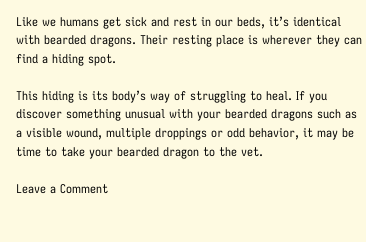Like we humans get sick and rest in our beds, it’s identical with bearded dragons. Their resting place is wherever they can find a hiding spot.

This hiding is its body’s way of struggling to heal. If you discover something unusual with your bearded dragons such as a visible wound, multiple droppings or odd behavior, it may be time to take your bearded dragon to the vet.

Leave a Comment